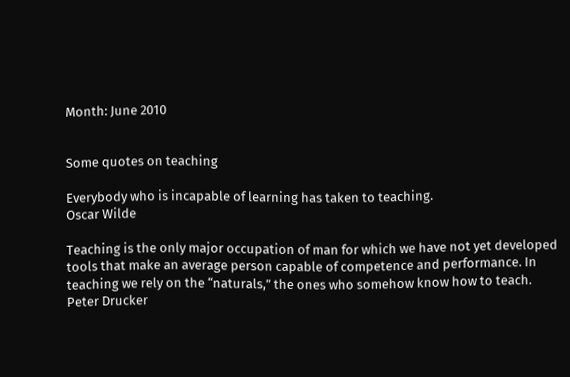Month: June 2010


Some quotes on teaching

Everybody who is incapable of learning has taken to teaching.
Oscar Wilde

Teaching is the only major occupation of man for which we have not yet developed tools that make an average person capable of competence and performance. In teaching we rely on the “naturals,” the ones who somehow know how to teach.
Peter Drucker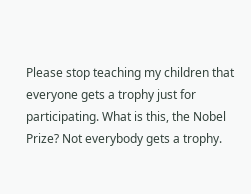Please stop teaching my children that everyone gets a trophy just for participating. What is this, the Nobel Prize? Not everybody gets a trophy.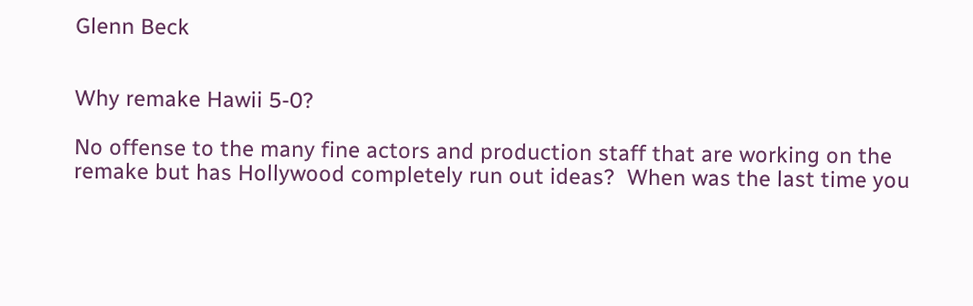Glenn Beck


Why remake Hawii 5-0?

No offense to the many fine actors and production staff that are working on the remake but has Hollywood completely run out ideas?  When was the last time you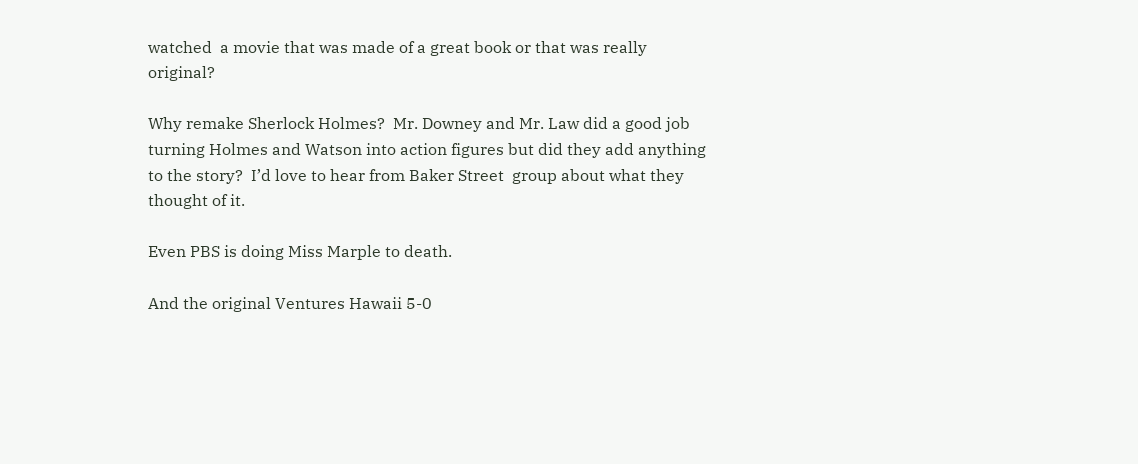watched  a movie that was made of a great book or that was really original?

Why remake Sherlock Holmes?  Mr. Downey and Mr. Law did a good job turning Holmes and Watson into action figures but did they add anything to the story?  I’d love to hear from Baker Street  group about what they thought of it.

Even PBS is doing Miss Marple to death.

And the original Ventures Hawaii 5-0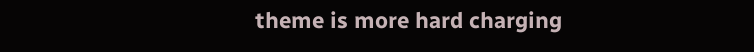theme is more hard charging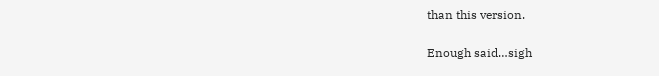than this version.

Enough said…sigh